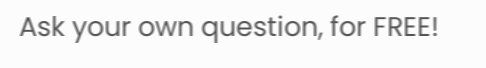Ask your own question, for FREE!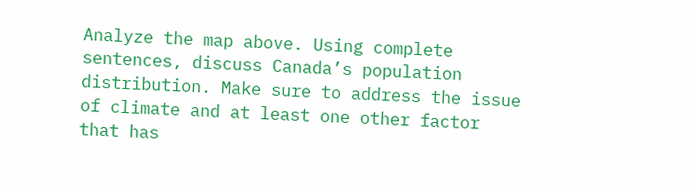Analyze the map above. Using complete sentences, discuss Canada’s population distribution. Make sure to address the issue of climate and at least one other factor that has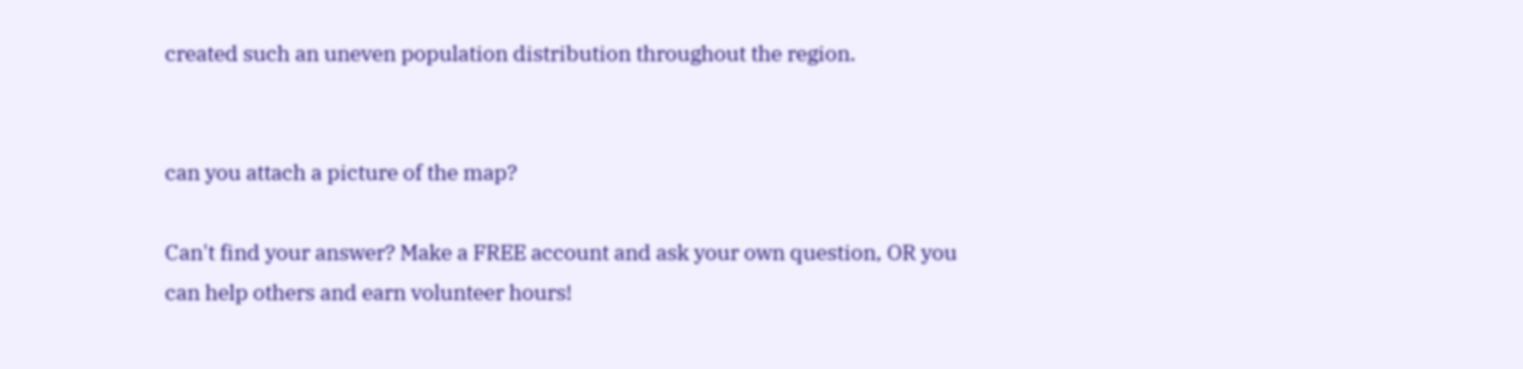created such an uneven population distribution throughout the region.


can you attach a picture of the map?

Can't find your answer? Make a FREE account and ask your own question, OR you can help others and earn volunteer hours!